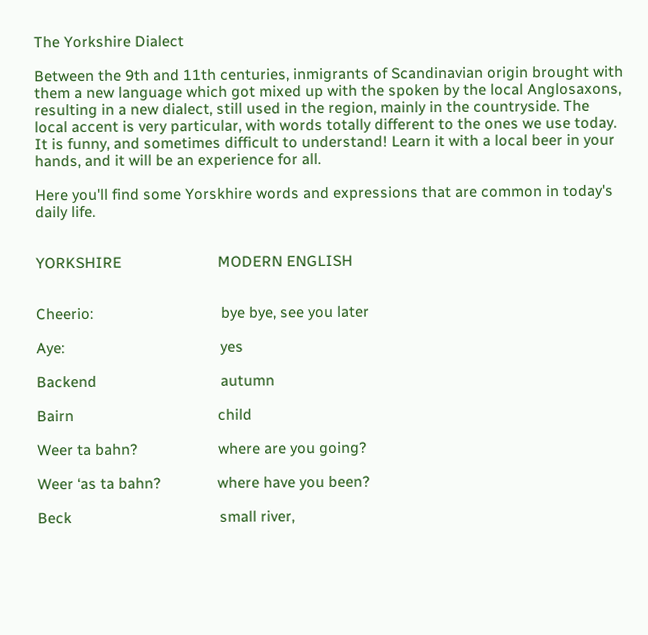The Yorkshire Dialect

Between the 9th and 11th centuries, inmigrants of Scandinavian origin brought with them a new language which got mixed up with the spoken by the local Anglosaxons, resulting in a new dialect, still used in the region, mainly in the countryside. The local accent is very particular, with words totally different to the ones we use today. It is funny, and sometimes difficult to understand! Learn it with a local beer in your hands, and it will be an experience for all.

Here you'll find some Yorskhire words and expressions that are common in today's daily life.


YORKSHIRE                        MODERN ENGLISH


Cheerio:                                bye bye, see you later

Aye:                                       yes

Backend                               autumn

Bairn                                    child

Weer ta bahn?                    where are you going?

Weer ‘as ta bahn?              where have you been?

Beck                                     small river,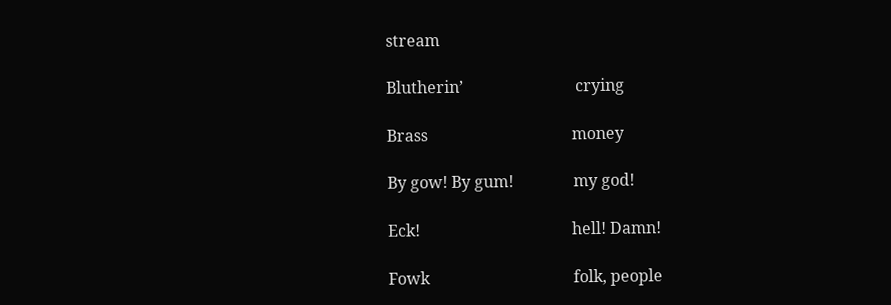stream

Blutherin’                            crying

Brass                                    money

By gow! By gum!               my god!

Eck!                                      hell! Damn!

Fowk                                    folk, people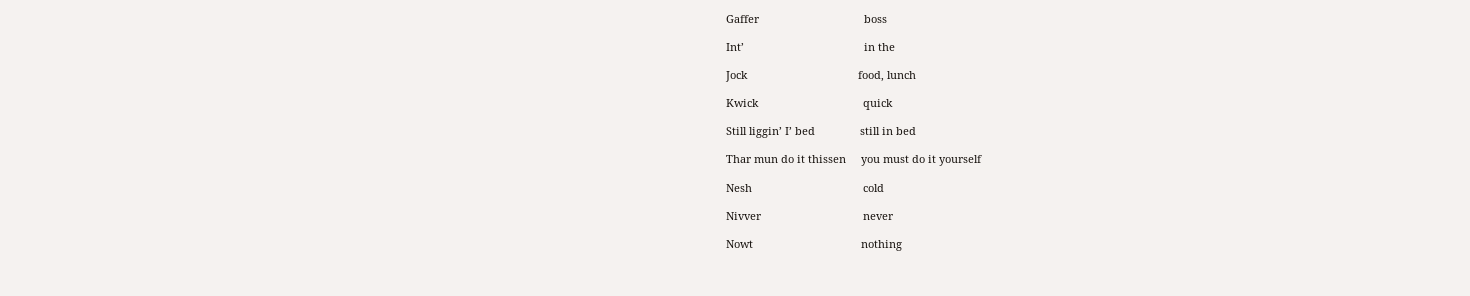Gaffer                                   boss

Int’                                        in the

Jock                                     food, lunch

Kwick                                   quick

Still liggin’ I’ bed               still in bed

Thar mun do it thissen     you must do it yourself

Nesh                                     cold

Nivver                                  never

Nowt                                    nothing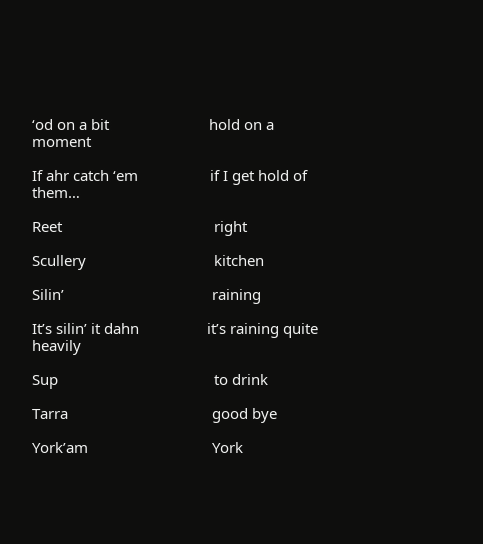‘od on a bit                         hold on a moment

If ahr catch ‘em                  if I get hold of them…

Reet                                      right

Scullery                                kitchen

Silin’                                     raining

It’s silin’ it dahn                 it’s raining quite heavily

Sup                                       to drink

Tarra                                    good bye

York’am                               York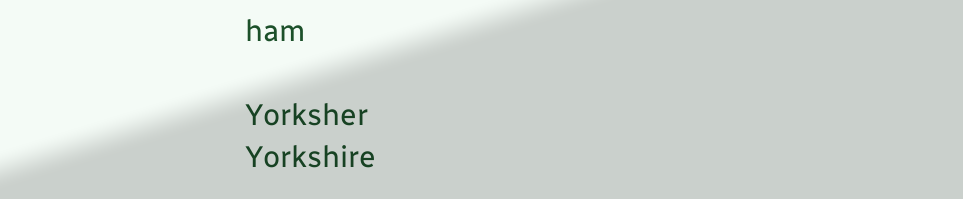ham

Yorksher                              Yorkshire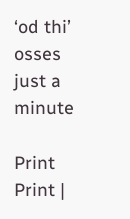‘od thi’ osses                     just a minute

Print Print |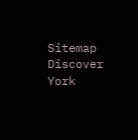Sitemap
Discover York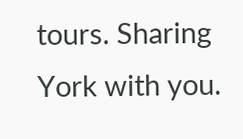tours. Sharing York with you.